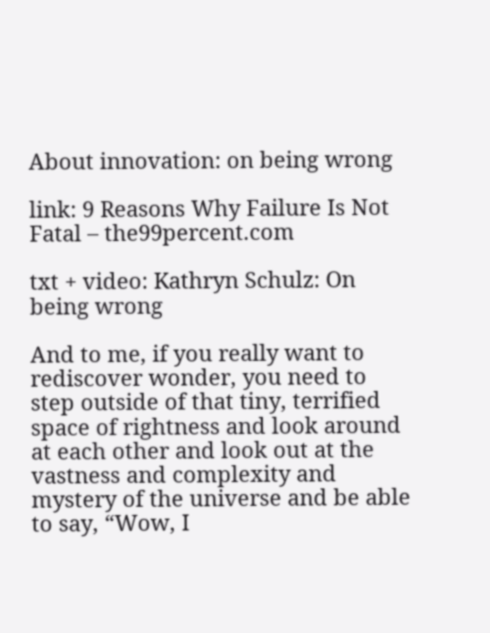About innovation: on being wrong

link: 9 Reasons Why Failure Is Not Fatal – the99percent.com

txt + video: Kathryn Schulz: On being wrong

And to me, if you really want to rediscover wonder, you need to step outside of that tiny, terrified space of rightness and look around at each other and look out at the vastness and complexity and mystery of the universe and be able to say, “Wow, I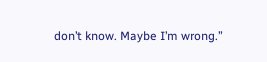don’t know. Maybe I’m wrong.”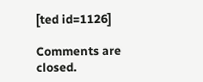[ted id=1126]

Comments are closed.